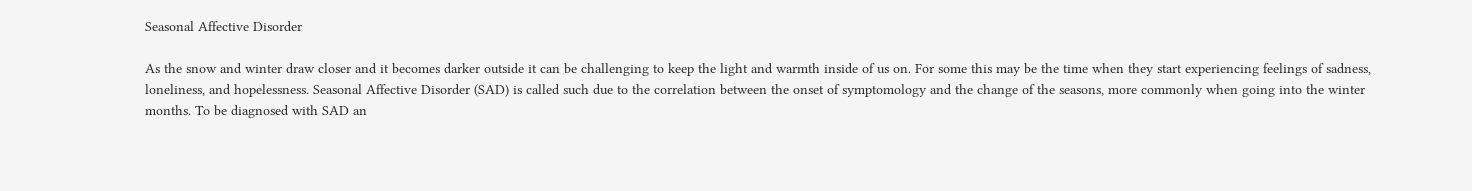Seasonal Affective Disorder

As the snow and winter draw closer and it becomes darker outside it can be challenging to keep the light and warmth inside of us on. For some this may be the time when they start experiencing feelings of sadness, loneliness, and hopelessness. Seasonal Affective Disorder (SAD) is called such due to the correlation between the onset of symptomology and the change of the seasons, more commonly when going into the winter months. To be diagnosed with SAD an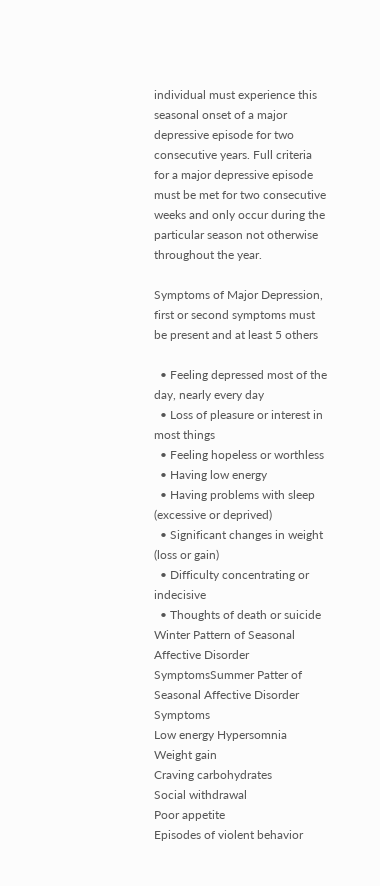individual must experience this seasonal onset of a major depressive episode for two consecutive years. Full criteria for a major depressive episode must be met for two consecutive weeks and only occur during the particular season not otherwise throughout the year.

Symptoms of Major Depression, first or second symptoms must be present and at least 5 others

  • Feeling depressed most of the day, nearly every day
  • Loss of pleasure or interest in most things
  • Feeling hopeless or worthless
  • Having low energy
  • Having problems with sleep (excessive or deprived)
  • Significant changes in weight (loss or gain)
  • Difficulty concentrating or indecisive
  • Thoughts of death or suicide
Winter Pattern of Seasonal Affective Disorder SymptomsSummer Patter of Seasonal Affective Disorder Symptoms
Low energy Hypersomnia
Weight gain
Craving carbohydrates
Social withdrawal
Poor appetite
Episodes of violent behavior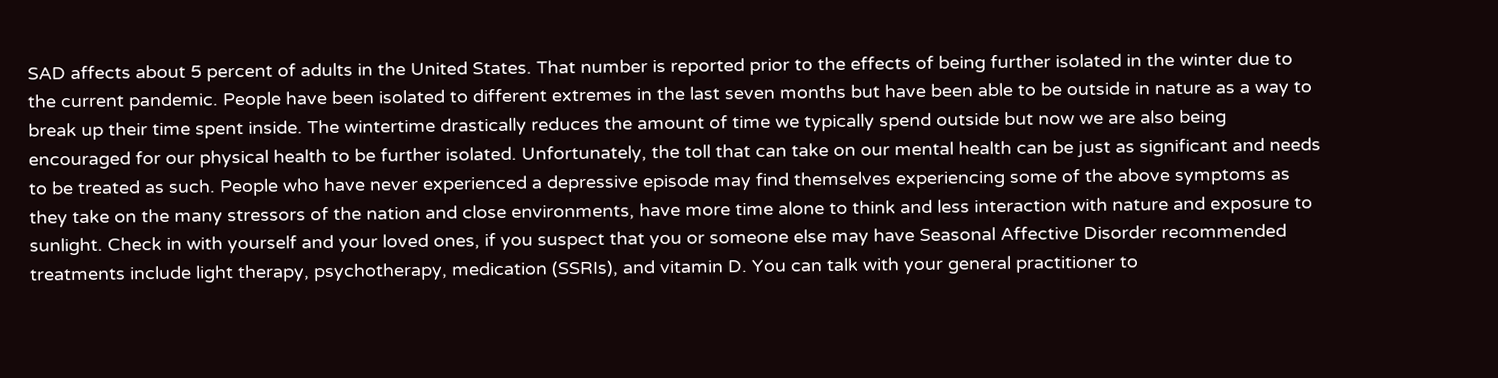SAD affects about 5 percent of adults in the United States. That number is reported prior to the effects of being further isolated in the winter due to the current pandemic. People have been isolated to different extremes in the last seven months but have been able to be outside in nature as a way to break up their time spent inside. The wintertime drastically reduces the amount of time we typically spend outside but now we are also being encouraged for our physical health to be further isolated. Unfortunately, the toll that can take on our mental health can be just as significant and needs to be treated as such. People who have never experienced a depressive episode may find themselves experiencing some of the above symptoms as they take on the many stressors of the nation and close environments, have more time alone to think and less interaction with nature and exposure to sunlight. Check in with yourself and your loved ones, if you suspect that you or someone else may have Seasonal Affective Disorder recommended treatments include light therapy, psychotherapy, medication (SSRIs), and vitamin D. You can talk with your general practitioner to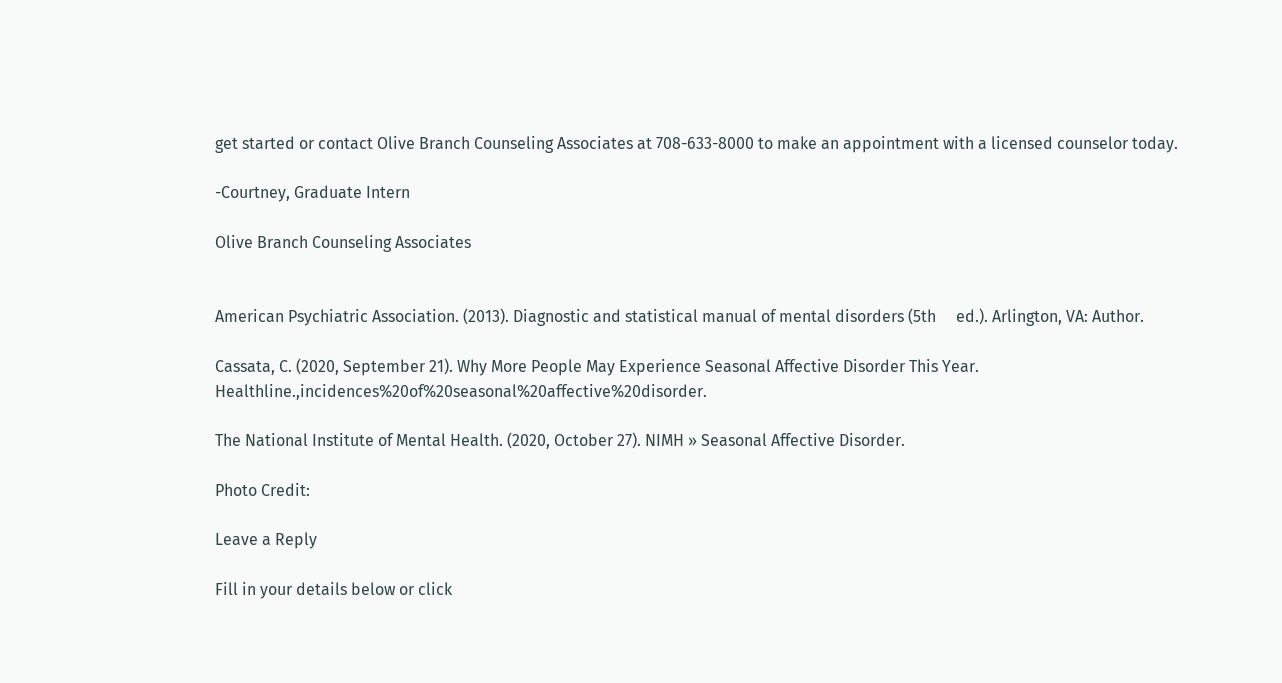get started or contact Olive Branch Counseling Associates at 708-633-8000 to make an appointment with a licensed counselor today.

-Courtney, Graduate Intern

Olive Branch Counseling Associates


American Psychiatric Association. (2013). Diagnostic and statistical manual of mental disorders (5th     ed.). Arlington, VA: Author.

Cassata, C. (2020, September 21). Why More People May Experience Seasonal Affective Disorder This Year. Healthline.,incidences%20of%20seasonal%20affective%20disorder.

The National Institute of Mental Health. (2020, October 27). NIMH » Seasonal Affective Disorder.

Photo Credit:

Leave a Reply

Fill in your details below or click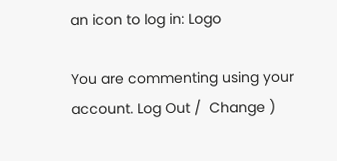an icon to log in: Logo

You are commenting using your account. Log Out /  Change )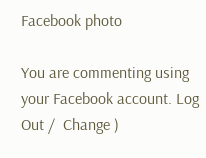Facebook photo

You are commenting using your Facebook account. Log Out /  Change )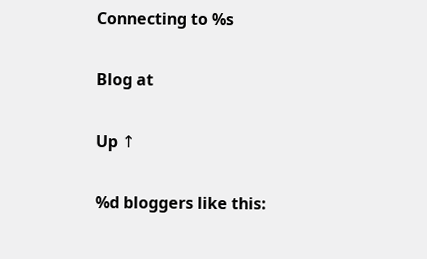Connecting to %s

Blog at

Up ↑

%d bloggers like this: